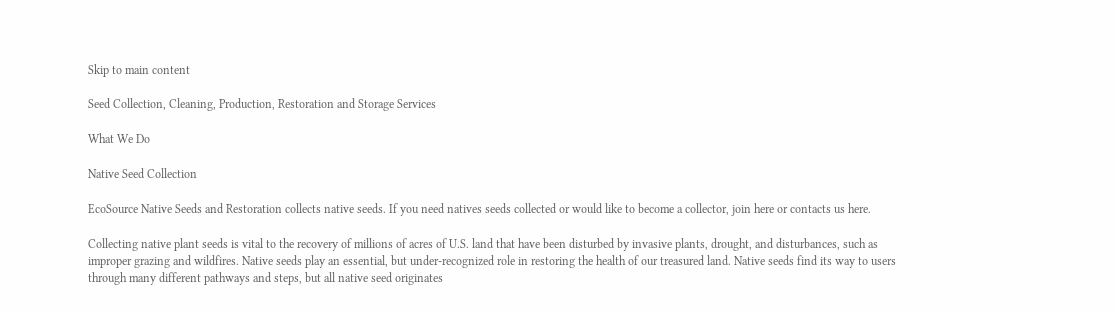Skip to main content

Seed Collection, Cleaning, Production, Restoration and Storage Services

What We Do

Native Seed Collection

EcoSource Native Seeds and Restoration collects native seeds. If you need natives seeds collected or would like to become a collector, join here or contacts us here.

Collecting native plant seeds is vital to the recovery of millions of acres of U.S. land that have been disturbed by invasive plants, drought, and disturbances, such as improper grazing and wildfires. Native seeds play an essential, but under-recognized role in restoring the health of our treasured land. Native seeds find its way to users through many different pathways and steps, but all native seed originates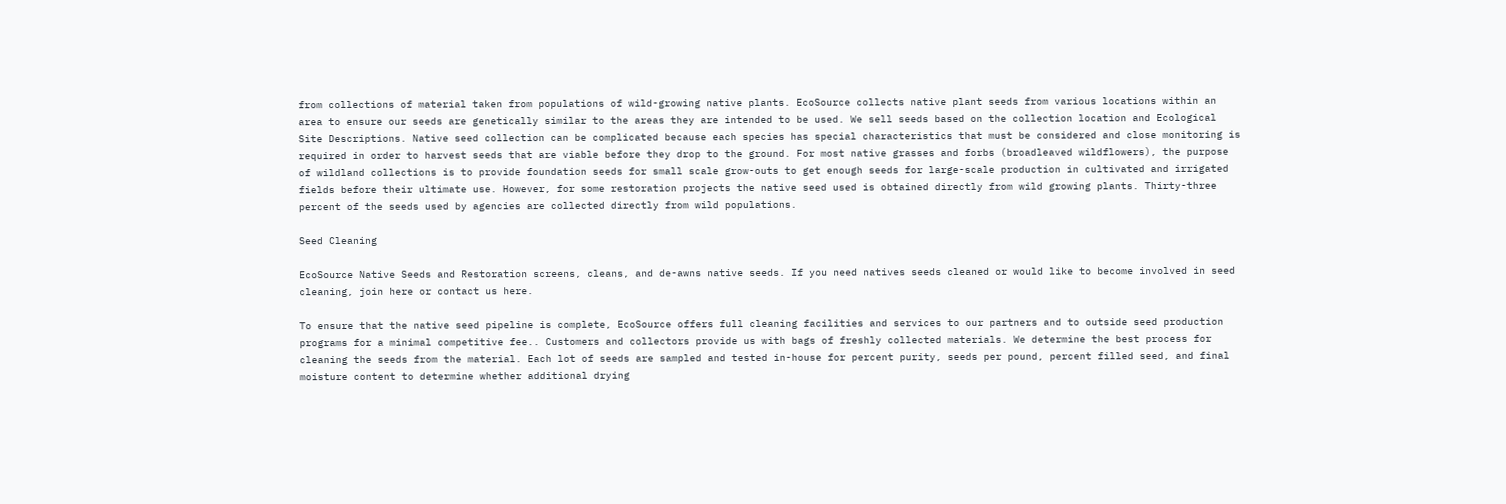from collections of material taken from populations of wild-growing native plants. EcoSource collects native plant seeds from various locations within an area to ensure our seeds are genetically similar to the areas they are intended to be used. We sell seeds based on the collection location and Ecological Site Descriptions. Native seed collection can be complicated because each species has special characteristics that must be considered and close monitoring is required in order to harvest seeds that are viable before they drop to the ground. For most native grasses and forbs (broadleaved wildflowers), the purpose of wildland collections is to provide foundation seeds for small scale grow-outs to get enough seeds for large-scale production in cultivated and irrigated fields before their ultimate use. However, for some restoration projects the native seed used is obtained directly from wild growing plants. Thirty-three percent of the seeds used by agencies are collected directly from wild populations.

Seed Cleaning

EcoSource Native Seeds and Restoration screens, cleans, and de-awns native seeds. If you need natives seeds cleaned or would like to become involved in seed cleaning, join here or contact us here.

To ensure that the native seed pipeline is complete, EcoSource offers full cleaning facilities and services to our partners and to outside seed production programs for a minimal competitive fee.. Customers and collectors provide us with bags of freshly collected materials. We determine the best process for cleaning the seeds from the material. Each lot of seeds are sampled and tested in-house for percent purity, seeds per pound, percent filled seed, and final moisture content to determine whether additional drying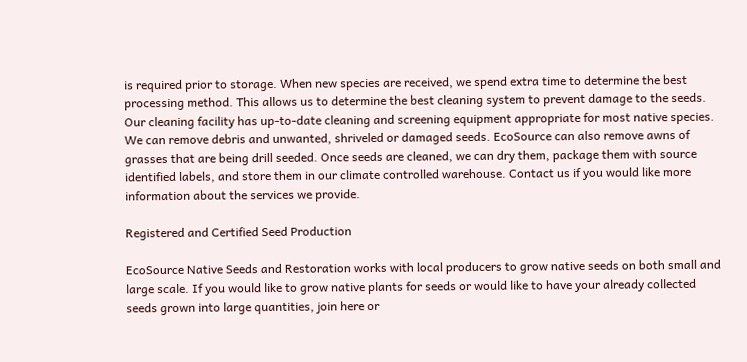is required prior to storage. When new species are received, we spend extra time to determine the best processing method. This allows us to determine the best cleaning system to prevent damage to the seeds. Our cleaning facility has up-to-date cleaning and screening equipment appropriate for most native species. We can remove debris and unwanted, shriveled or damaged seeds. EcoSource can also remove awns of grasses that are being drill seeded. Once seeds are cleaned, we can dry them, package them with source identified labels, and store them in our climate controlled warehouse. Contact us if you would like more information about the services we provide.

Registered and Certified Seed Production

EcoSource Native Seeds and Restoration works with local producers to grow native seeds on both small and large scale. If you would like to grow native plants for seeds or would like to have your already collected seeds grown into large quantities, join here or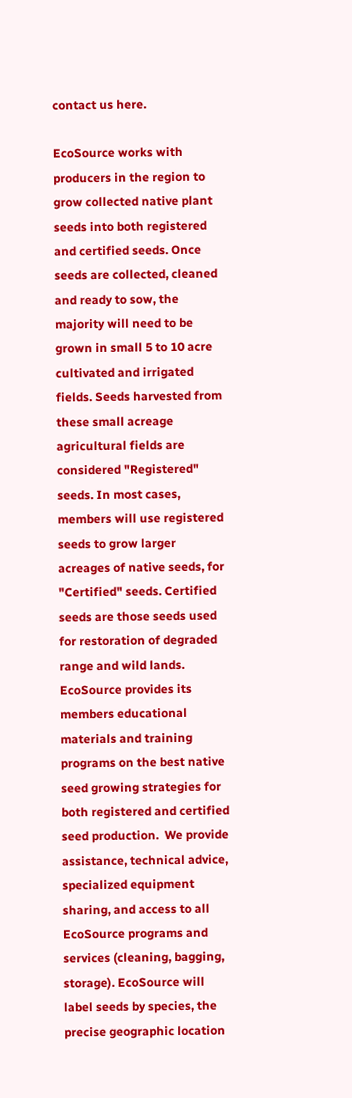contact us here.

EcoSource works with producers in the region to grow collected native plant seeds into both registered and certified seeds. Once seeds are collected, cleaned and ready to sow, the majority will need to be grown in small 5 to 10 acre cultivated and irrigated fields. Seeds harvested from these small acreage agricultural fields are considered "Registered" seeds. In most cases, members will use registered seeds to grow larger acreages of native seeds, for "Certified" seeds. Certified seeds are those seeds used for restoration of degraded range and wild lands. EcoSource provides its members educational materials and training programs on the best native seed growing strategies for both registered and certified seed production.  We provide assistance, technical advice, specialized equipment sharing, and access to all EcoSource programs and services (cleaning, bagging, storage). EcoSource will label seeds by species, the precise geographic location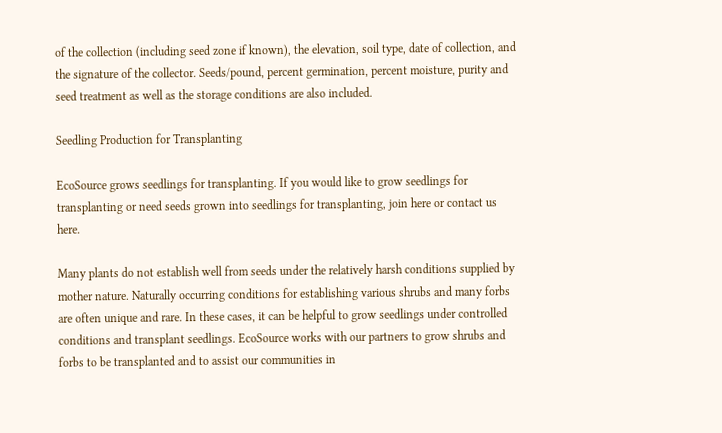of the collection (including seed zone if known), the elevation, soil type, date of collection, and the signature of the collector. Seeds/pound, percent germination, percent moisture, purity and seed treatment as well as the storage conditions are also included.

Seedling Production for Transplanting

EcoSource grows seedlings for transplanting. If you would like to grow seedlings for transplanting or need seeds grown into seedlings for transplanting, join here or contact us here.

Many plants do not establish well from seeds under the relatively harsh conditions supplied by mother nature. Naturally occurring conditions for establishing various shrubs and many forbs are often unique and rare. In these cases, it can be helpful to grow seedlings under controlled conditions and transplant seedlings. EcoSource works with our partners to grow shrubs and forbs to be transplanted and to assist our communities in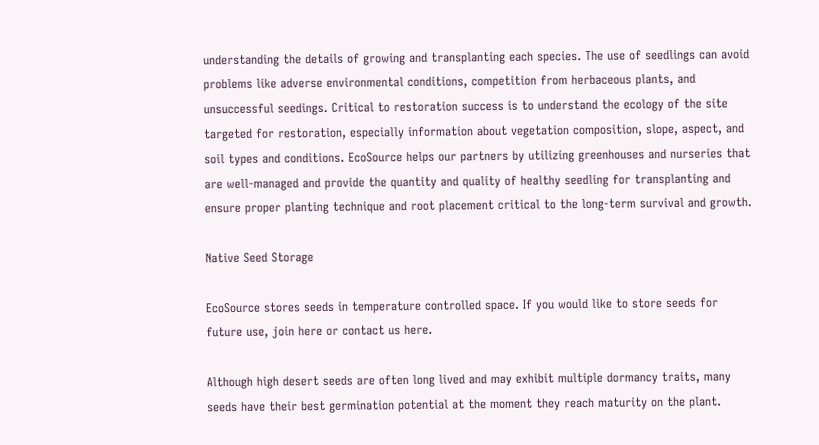understanding the details of growing and transplanting each species. The use of seedlings can avoid problems like adverse environmental conditions, competition from herbaceous plants, and unsuccessful seedings. Critical to restoration success is to understand the ecology of the site targeted for restoration, especially information about vegetation composition, slope, aspect, and soil types and conditions. EcoSource helps our partners by utilizing greenhouses and nurseries that are well-managed and provide the quantity and quality of healthy seedling for transplanting and ensure proper planting technique and root placement critical to the long-term survival and growth.

Native Seed Storage

EcoSource stores seeds in temperature controlled space. If you would like to store seeds for future use, join here or contact us here.

Although high desert seeds are often long lived and may exhibit multiple dormancy traits, many seeds have their best germination potential at the moment they reach maturity on the plant.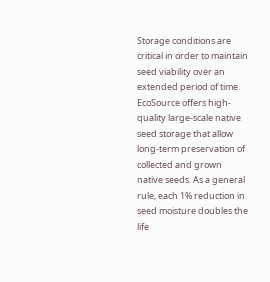Storage conditions are critical in order to maintain seed viability over an extended period of time. EcoSource offers high- quality large-scale native seed storage that allow long-term preservation of collected and grown native seeds. As a general rule, each 1% reduction in seed moisture doubles the life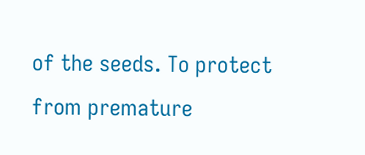of the seeds. To protect from premature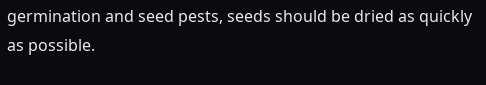germination and seed pests, seeds should be dried as quickly as possible.